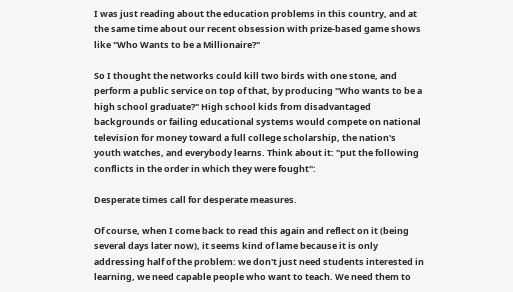I was just reading about the education problems in this country, and at the same time about our recent obsession with prize-based game shows like "Who Wants to be a Millionaire?"

So I thought the networks could kill two birds with one stone, and perform a public service on top of that, by producing "Who wants to be a high school graduate?" High school kids from disadvantaged backgrounds or failing educational systems would compete on national television for money toward a full college scholarship, the nation's youth watches, and everybody learns. Think about it: "put the following conflicts in the order in which they were fought":

Desperate times call for desperate measures.

Of course, when I come back to read this again and reflect on it (being several days later now), it seems kind of lame because it is only addressing half of the problem: we don't just need students interested in learning, we need capable people who want to teach. We need them to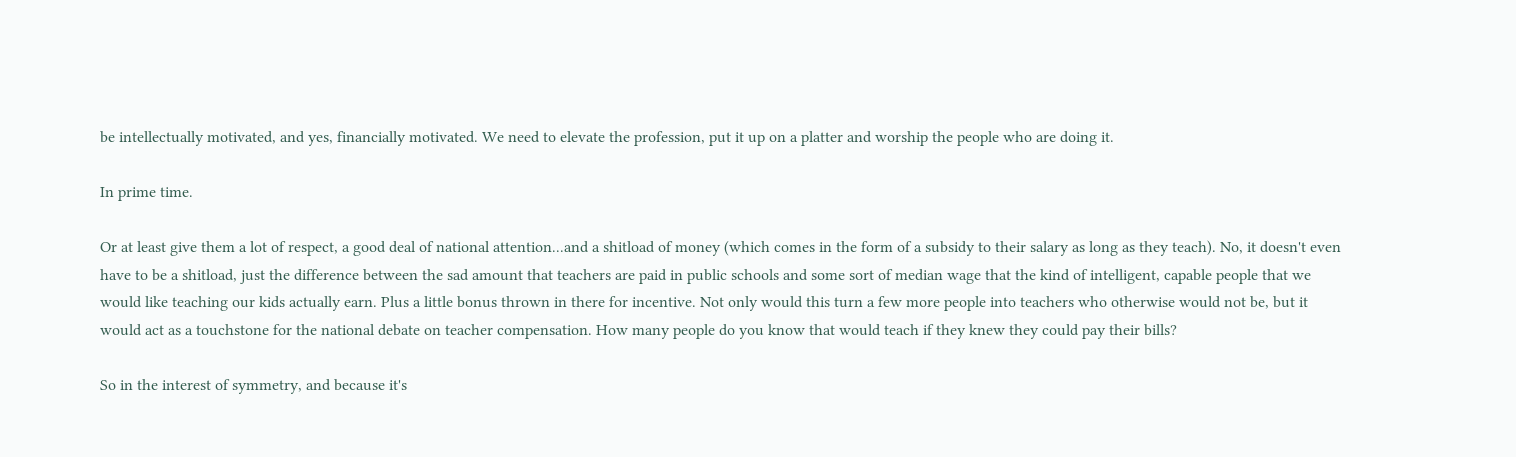be intellectually motivated, and yes, financially motivated. We need to elevate the profession, put it up on a platter and worship the people who are doing it.

In prime time.

Or at least give them a lot of respect, a good deal of national attention...and a shitload of money (which comes in the form of a subsidy to their salary as long as they teach). No, it doesn't even have to be a shitload, just the difference between the sad amount that teachers are paid in public schools and some sort of median wage that the kind of intelligent, capable people that we would like teaching our kids actually earn. Plus a little bonus thrown in there for incentive. Not only would this turn a few more people into teachers who otherwise would not be, but it would act as a touchstone for the national debate on teacher compensation. How many people do you know that would teach if they knew they could pay their bills?

So in the interest of symmetry, and because it's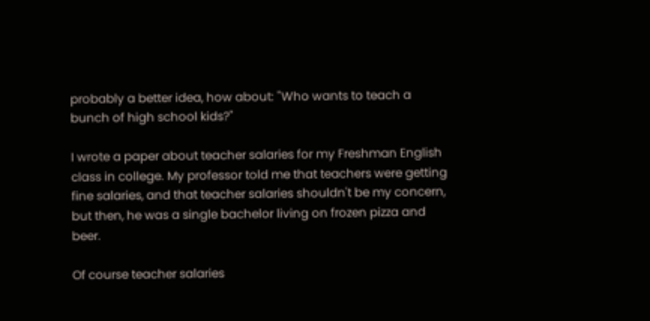probably a better idea, how about: "Who wants to teach a bunch of high school kids?"

I wrote a paper about teacher salaries for my Freshman English class in college. My professor told me that teachers were getting fine salaries, and that teacher salaries shouldn't be my concern, but then, he was a single bachelor living on frozen pizza and beer.

Of course teacher salaries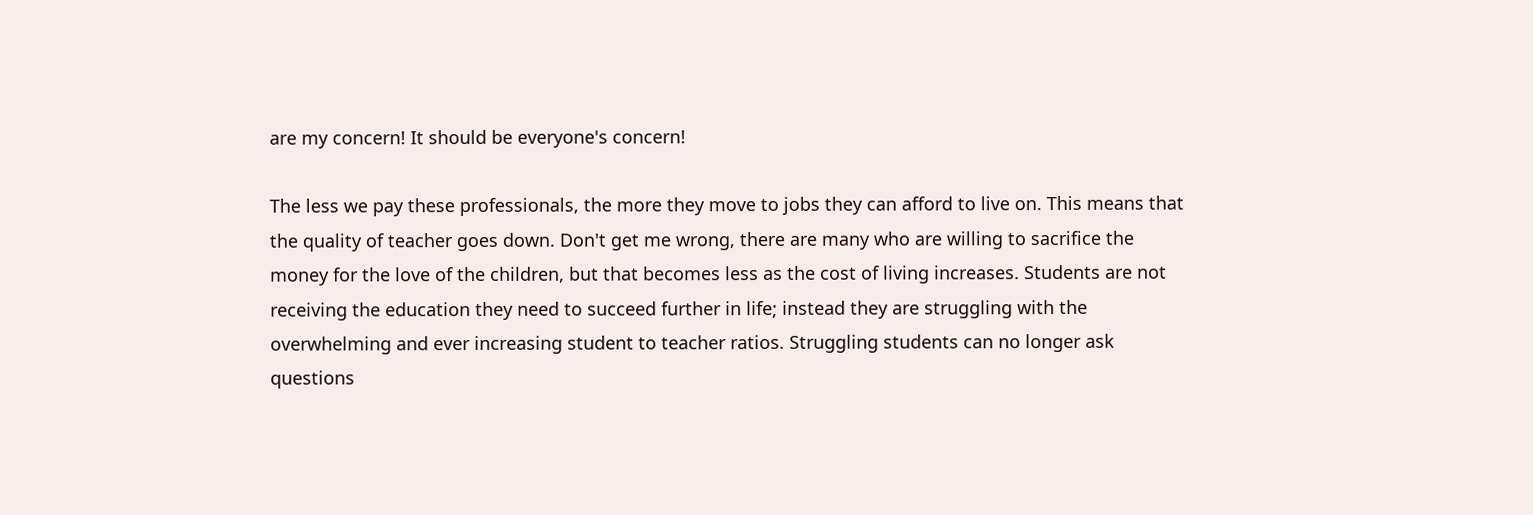are my concern! It should be everyone's concern!

The less we pay these professionals, the more they move to jobs they can afford to live on. This means that the quality of teacher goes down. Don't get me wrong, there are many who are willing to sacrifice the money for the love of the children, but that becomes less as the cost of living increases. Students are not receiving the education they need to succeed further in life; instead they are struggling with the overwhelming and ever increasing student to teacher ratios. Struggling students can no longer ask questions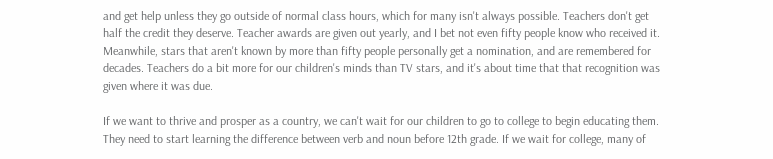and get help unless they go outside of normal class hours, which for many isn't always possible. Teachers don't get half the credit they deserve. Teacher awards are given out yearly, and I bet not even fifty people know who received it. Meanwhile, stars that aren't known by more than fifty people personally get a nomination, and are remembered for decades. Teachers do a bit more for our children's minds than TV stars, and it's about time that that recognition was given where it was due.

If we want to thrive and prosper as a country, we can't wait for our children to go to college to begin educating them. They need to start learning the difference between verb and noun before 12th grade. If we wait for college, many of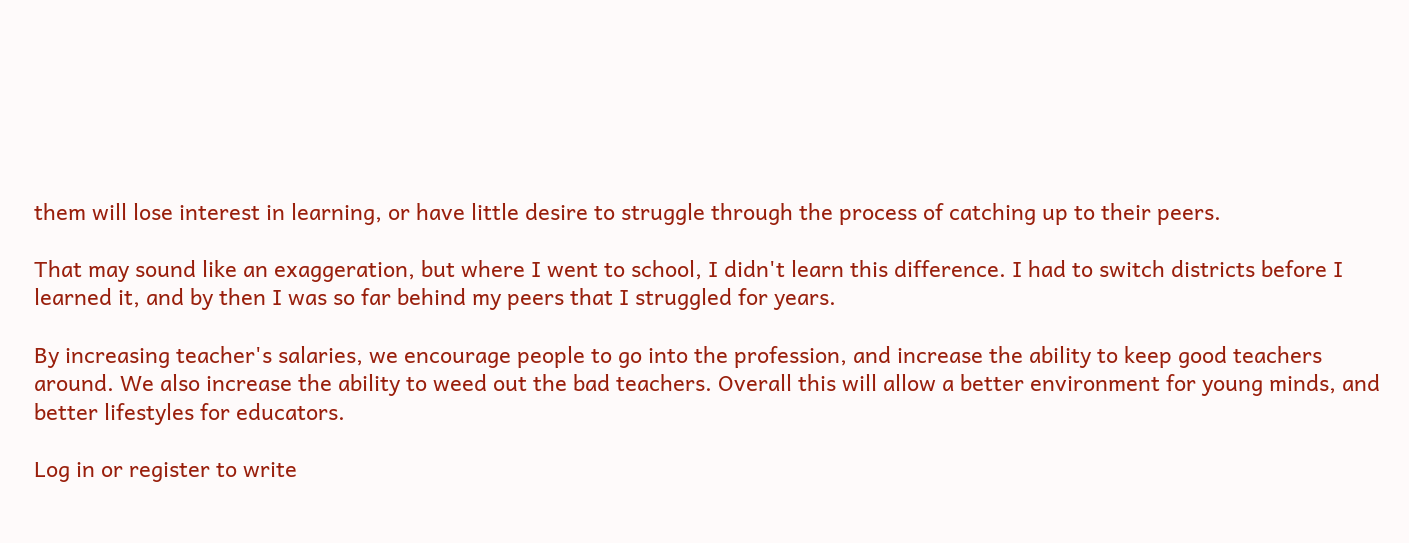them will lose interest in learning, or have little desire to struggle through the process of catching up to their peers.

That may sound like an exaggeration, but where I went to school, I didn't learn this difference. I had to switch districts before I learned it, and by then I was so far behind my peers that I struggled for years.

By increasing teacher's salaries, we encourage people to go into the profession, and increase the ability to keep good teachers around. We also increase the ability to weed out the bad teachers. Overall this will allow a better environment for young minds, and better lifestyles for educators.

Log in or register to write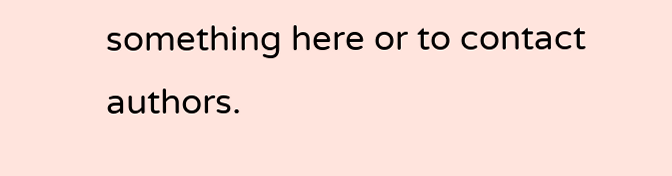something here or to contact authors.